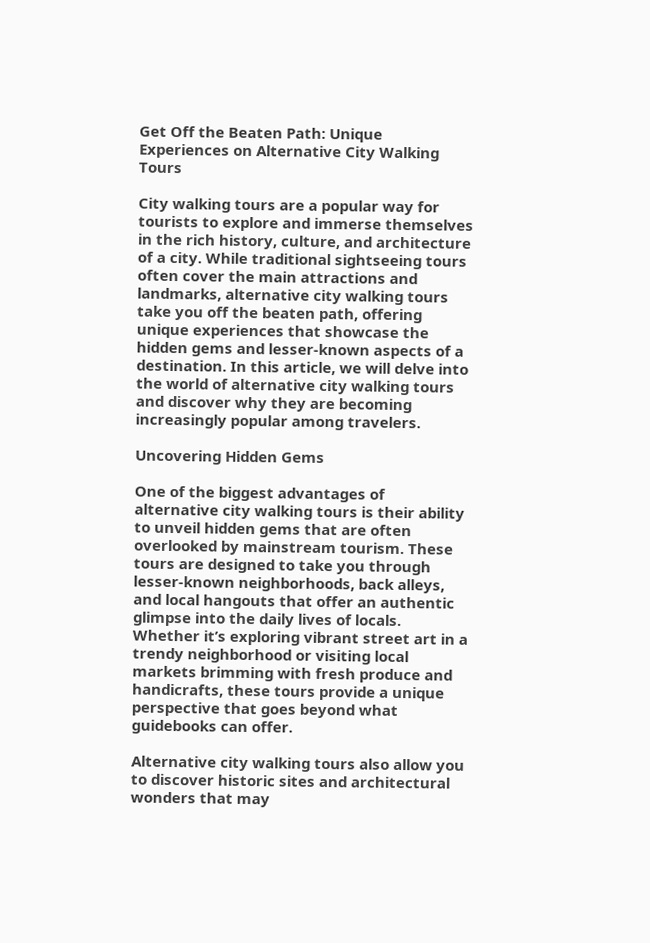Get Off the Beaten Path: Unique Experiences on Alternative City Walking Tours

City walking tours are a popular way for tourists to explore and immerse themselves in the rich history, culture, and architecture of a city. While traditional sightseeing tours often cover the main attractions and landmarks, alternative city walking tours take you off the beaten path, offering unique experiences that showcase the hidden gems and lesser-known aspects of a destination. In this article, we will delve into the world of alternative city walking tours and discover why they are becoming increasingly popular among travelers.

Uncovering Hidden Gems

One of the biggest advantages of alternative city walking tours is their ability to unveil hidden gems that are often overlooked by mainstream tourism. These tours are designed to take you through lesser-known neighborhoods, back alleys, and local hangouts that offer an authentic glimpse into the daily lives of locals. Whether it’s exploring vibrant street art in a trendy neighborhood or visiting local markets brimming with fresh produce and handicrafts, these tours provide a unique perspective that goes beyond what guidebooks can offer.

Alternative city walking tours also allow you to discover historic sites and architectural wonders that may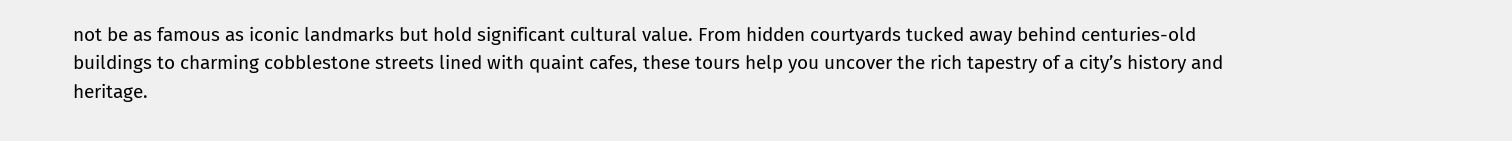not be as famous as iconic landmarks but hold significant cultural value. From hidden courtyards tucked away behind centuries-old buildings to charming cobblestone streets lined with quaint cafes, these tours help you uncover the rich tapestry of a city’s history and heritage.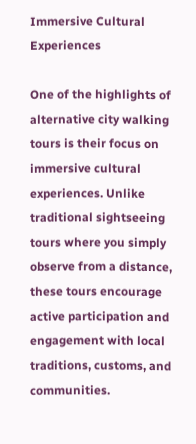Immersive Cultural Experiences

One of the highlights of alternative city walking tours is their focus on immersive cultural experiences. Unlike traditional sightseeing tours where you simply observe from a distance, these tours encourage active participation and engagement with local traditions, customs, and communities.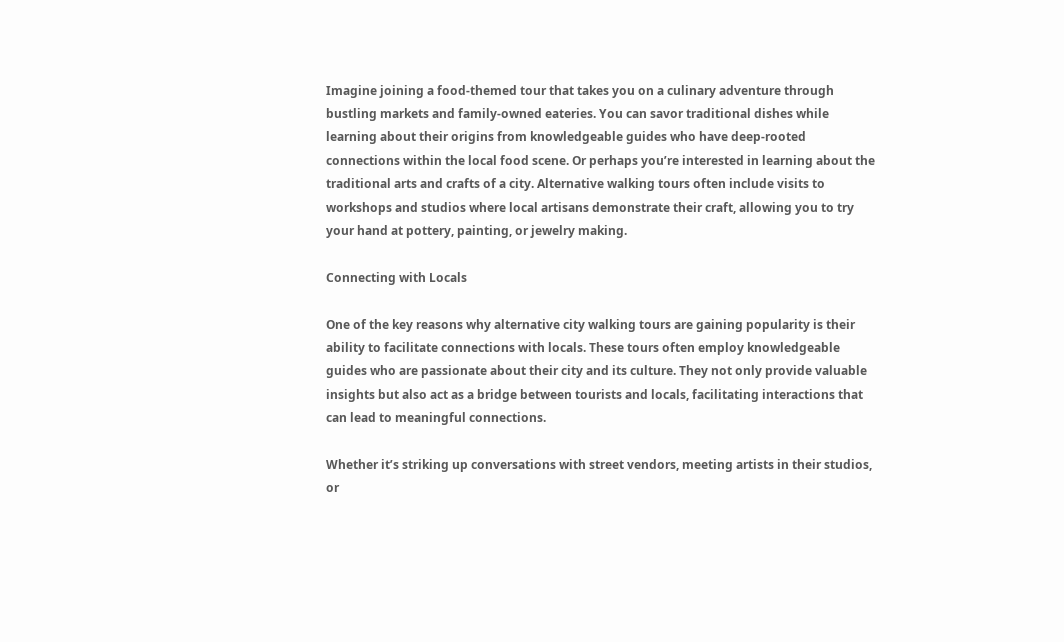Imagine joining a food-themed tour that takes you on a culinary adventure through bustling markets and family-owned eateries. You can savor traditional dishes while learning about their origins from knowledgeable guides who have deep-rooted connections within the local food scene. Or perhaps you’re interested in learning about the traditional arts and crafts of a city. Alternative walking tours often include visits to workshops and studios where local artisans demonstrate their craft, allowing you to try your hand at pottery, painting, or jewelry making.

Connecting with Locals

One of the key reasons why alternative city walking tours are gaining popularity is their ability to facilitate connections with locals. These tours often employ knowledgeable guides who are passionate about their city and its culture. They not only provide valuable insights but also act as a bridge between tourists and locals, facilitating interactions that can lead to meaningful connections.

Whether it’s striking up conversations with street vendors, meeting artists in their studios, or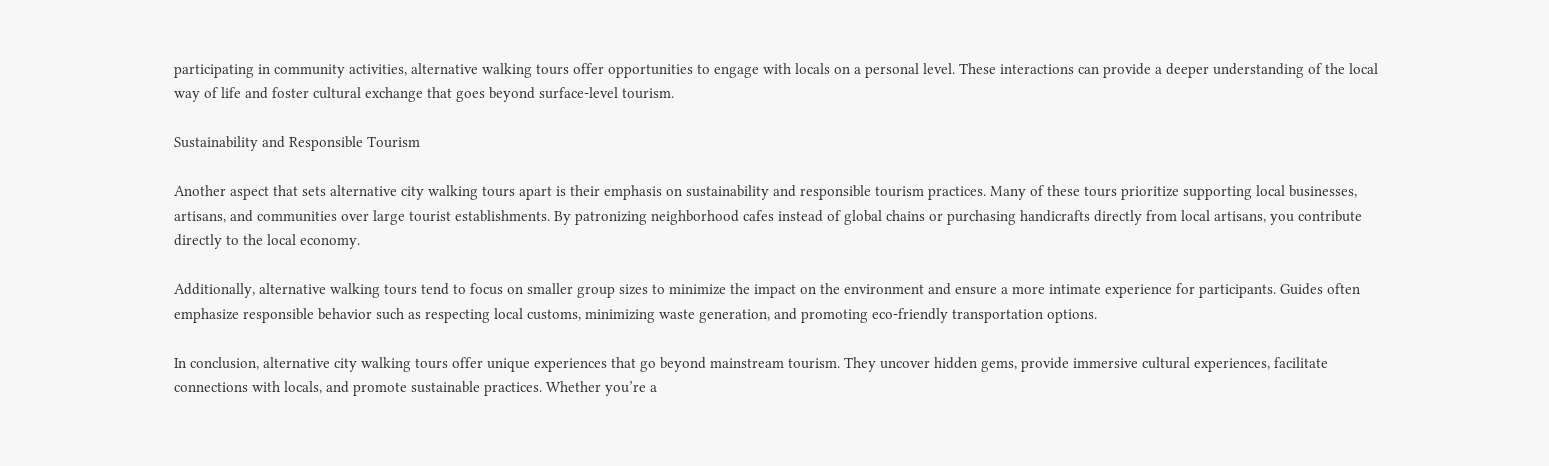participating in community activities, alternative walking tours offer opportunities to engage with locals on a personal level. These interactions can provide a deeper understanding of the local way of life and foster cultural exchange that goes beyond surface-level tourism.

Sustainability and Responsible Tourism

Another aspect that sets alternative city walking tours apart is their emphasis on sustainability and responsible tourism practices. Many of these tours prioritize supporting local businesses, artisans, and communities over large tourist establishments. By patronizing neighborhood cafes instead of global chains or purchasing handicrafts directly from local artisans, you contribute directly to the local economy.

Additionally, alternative walking tours tend to focus on smaller group sizes to minimize the impact on the environment and ensure a more intimate experience for participants. Guides often emphasize responsible behavior such as respecting local customs, minimizing waste generation, and promoting eco-friendly transportation options.

In conclusion, alternative city walking tours offer unique experiences that go beyond mainstream tourism. They uncover hidden gems, provide immersive cultural experiences, facilitate connections with locals, and promote sustainable practices. Whether you’re a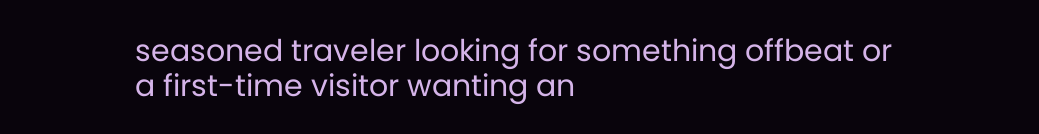seasoned traveler looking for something offbeat or a first-time visitor wanting an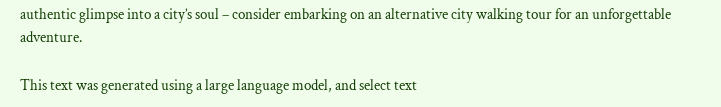authentic glimpse into a city’s soul – consider embarking on an alternative city walking tour for an unforgettable adventure.

This text was generated using a large language model, and select text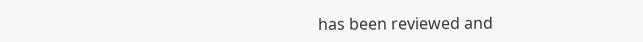has been reviewed and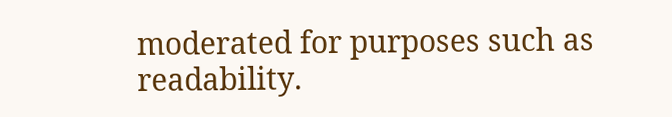moderated for purposes such as readability.